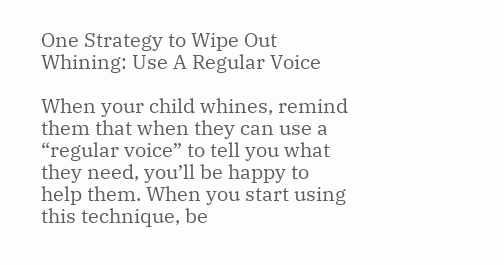One Strategy to Wipe Out Whining: Use A Regular Voice

When your child whines, remind them that when they can use a “regular voice” to tell you what they need, you’ll be happy to help them. When you start using this technique, be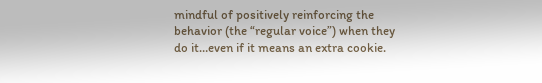mindful of positively reinforcing the behavior (the “regular voice”) when they do it…even if it means an extra cookie.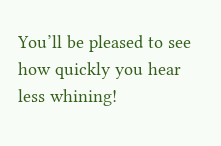You’ll be pleased to see how quickly you hear less whining!